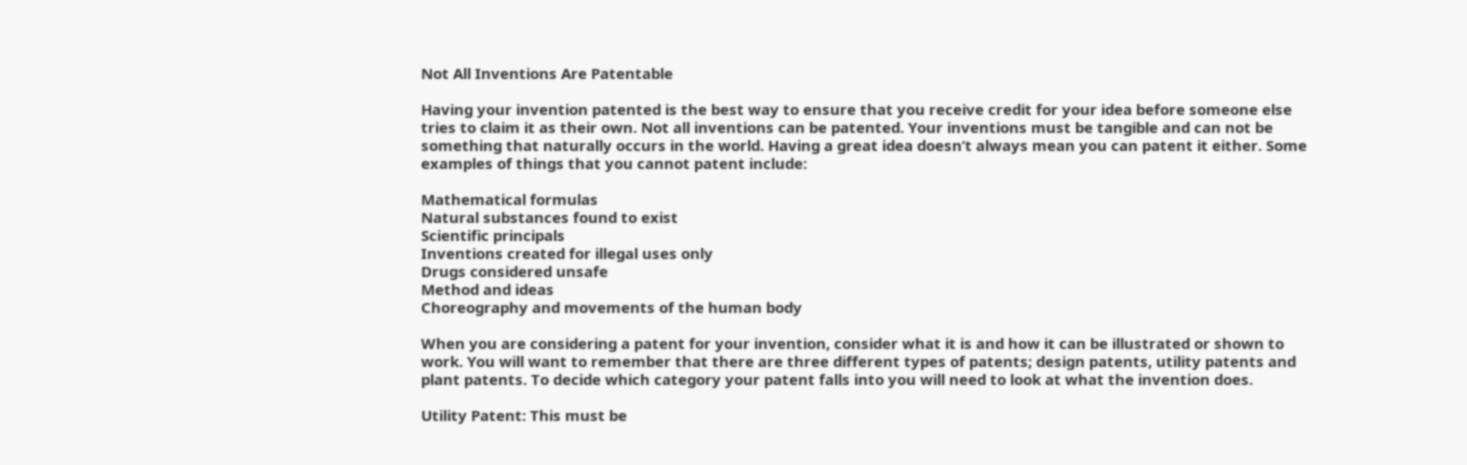Not All Inventions Are Patentable

Having your invention patented is the best way to ensure that you receive credit for your idea before someone else tries to claim it as their own. Not all inventions can be patented. Your inventions must be tangible and can not be something that naturally occurs in the world. Having a great idea doesn’t always mean you can patent it either. Some examples of things that you cannot patent include:

Mathematical formulas
Natural substances found to exist
Scientific principals
Inventions created for illegal uses only
Drugs considered unsafe
Method and ideas
Choreography and movements of the human body

When you are considering a patent for your invention, consider what it is and how it can be illustrated or shown to work. You will want to remember that there are three different types of patents; design patents, utility patents and plant patents. To decide which category your patent falls into you will need to look at what the invention does.

Utility Patent: This must be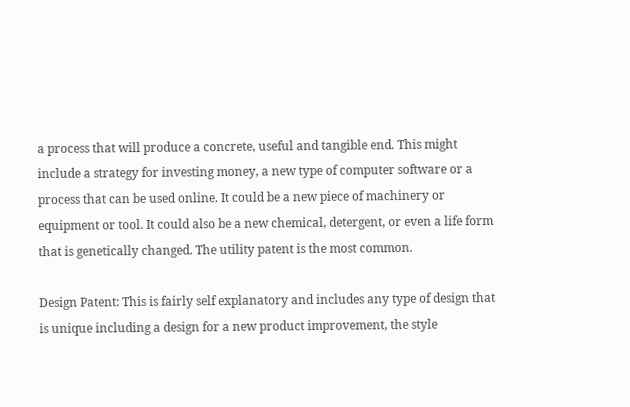a process that will produce a concrete, useful and tangible end. This might include a strategy for investing money, a new type of computer software or a process that can be used online. It could be a new piece of machinery or equipment or tool. It could also be a new chemical, detergent, or even a life form that is genetically changed. The utility patent is the most common.

Design Patent: This is fairly self explanatory and includes any type of design that is unique including a design for a new product improvement, the style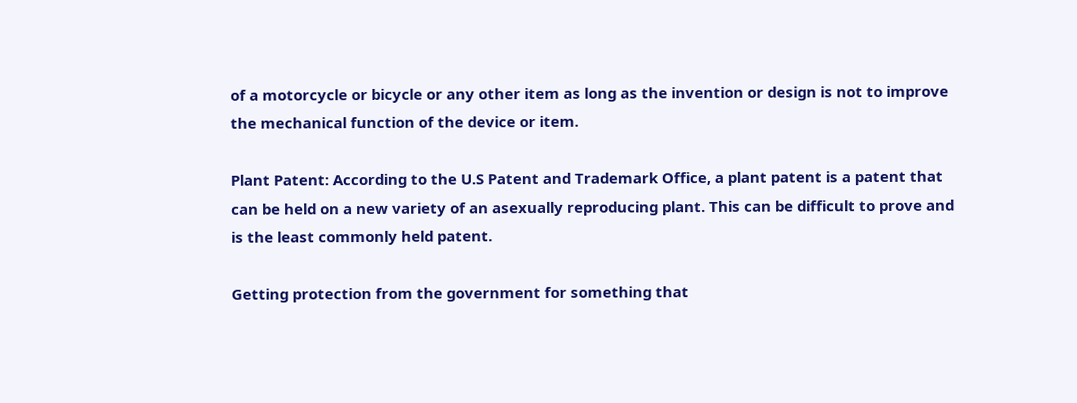of a motorcycle or bicycle or any other item as long as the invention or design is not to improve the mechanical function of the device or item.

Plant Patent: According to the U.S Patent and Trademark Office, a plant patent is a patent that can be held on a new variety of an asexually reproducing plant. This can be difficult to prove and is the least commonly held patent.

Getting protection from the government for something that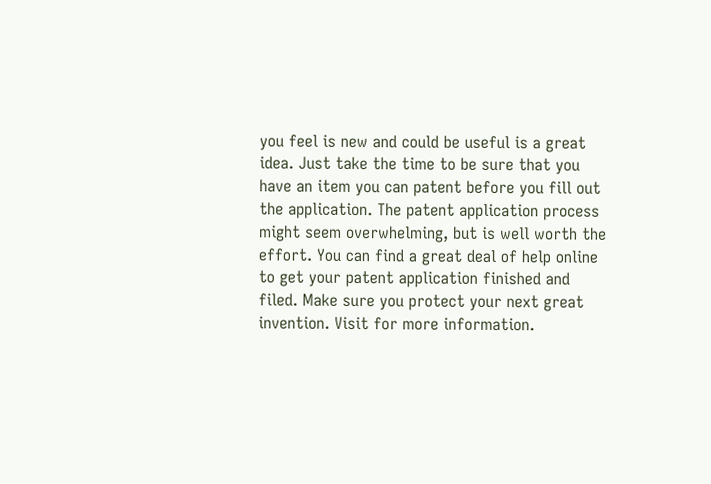you feel is new and could be useful is a great idea. Just take the time to be sure that you have an item you can patent before you fill out the application. The patent application process might seem overwhelming, but is well worth the effort. You can find a great deal of help online to get your patent application finished and filed. Make sure you protect your next great invention. Visit for more information.